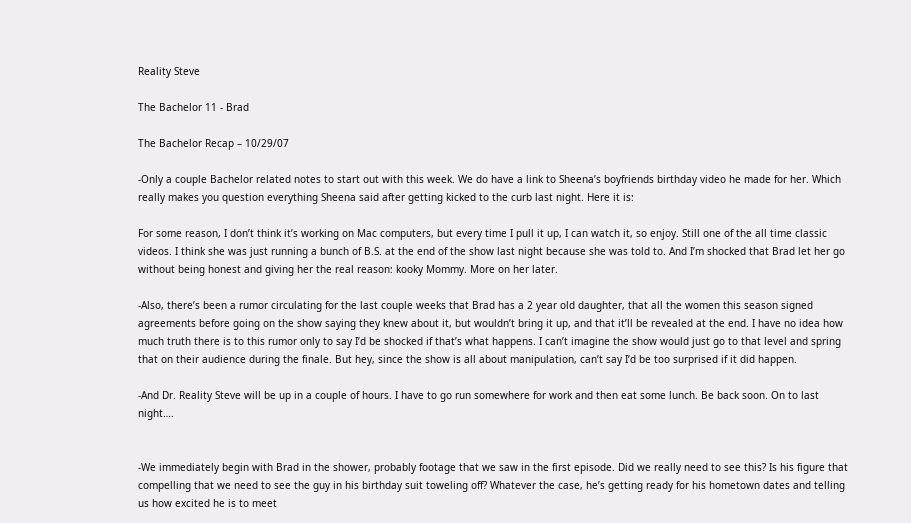Reality Steve

The Bachelor 11 - Brad

The Bachelor Recap – 10/29/07

-Only a couple Bachelor related notes to start out with this week. We do have a link to Sheena’s boyfriends birthday video he made for her. Which really makes you question everything Sheena said after getting kicked to the curb last night. Here it is:

For some reason, I don’t think it’s working on Mac computers, but every time I pull it up, I can watch it, so enjoy. Still one of the all time classic videos. I think she was just running a bunch of B.S. at the end of the show last night because she was told to. And I’m shocked that Brad let her go without being honest and giving her the real reason: kooky Mommy. More on her later.

-Also, there’s been a rumor circulating for the last couple weeks that Brad has a 2 year old daughter, that all the women this season signed agreements before going on the show saying they knew about it, but wouldn’t bring it up, and that it’ll be revealed at the end. I have no idea how much truth there is to this rumor only to say I’d be shocked if that’s what happens. I can’t imagine the show would just go to that level and spring that on their audience during the finale. But hey, since the show is all about manipulation, can’t say I’d be too surprised if it did happen.

-And Dr. Reality Steve will be up in a couple of hours. I have to go run somewhere for work and then eat some lunch. Be back soon. On to last night….


-We immediately begin with Brad in the shower, probably footage that we saw in the first episode. Did we really need to see this? Is his figure that compelling that we need to see the guy in his birthday suit toweling off? Whatever the case, he’s getting ready for his hometown dates and telling us how excited he is to meet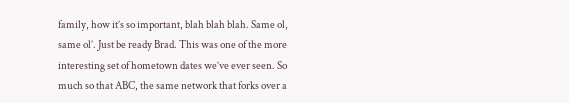family, how it’s so important, blah blah blah. Same ol, same ol’. Just be ready Brad. This was one of the more interesting set of hometown dates we’ve ever seen. So much so that ABC, the same network that forks over a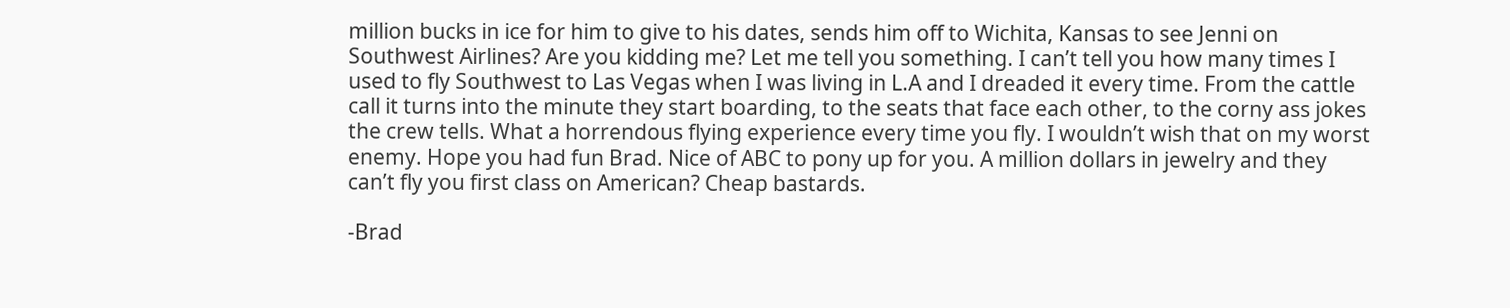million bucks in ice for him to give to his dates, sends him off to Wichita, Kansas to see Jenni on Southwest Airlines? Are you kidding me? Let me tell you something. I can’t tell you how many times I used to fly Southwest to Las Vegas when I was living in L.A and I dreaded it every time. From the cattle call it turns into the minute they start boarding, to the seats that face each other, to the corny ass jokes the crew tells. What a horrendous flying experience every time you fly. I wouldn’t wish that on my worst enemy. Hope you had fun Brad. Nice of ABC to pony up for you. A million dollars in jewelry and they can’t fly you first class on American? Cheap bastards.

-Brad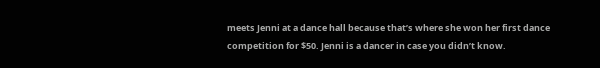meets Jenni at a dance hall because that’s where she won her first dance competition for $50. Jenni is a dancer in case you didn’t know.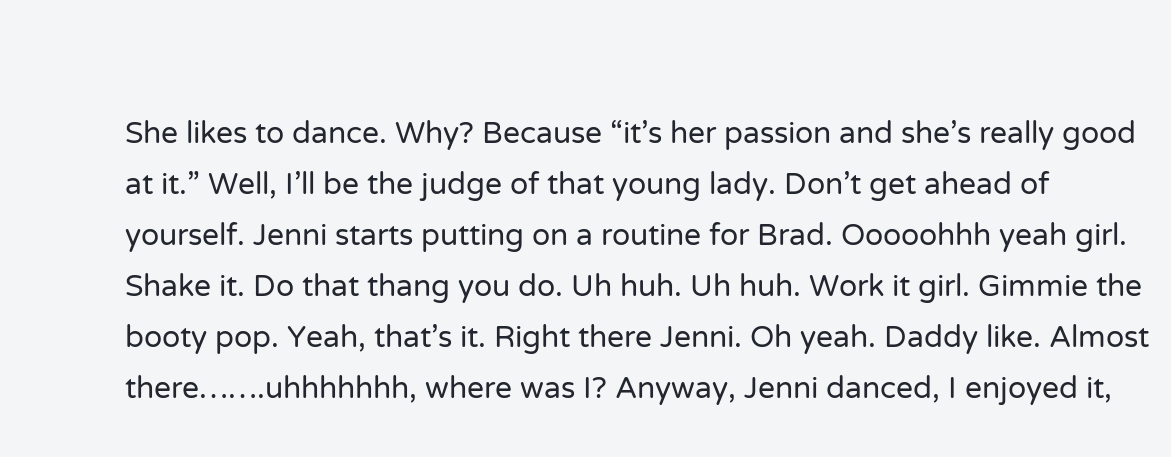She likes to dance. Why? Because “it’s her passion and she’s really good at it.” Well, I’ll be the judge of that young lady. Don’t get ahead of yourself. Jenni starts putting on a routine for Brad. Ooooohhh yeah girl. Shake it. Do that thang you do. Uh huh. Uh huh. Work it girl. Gimmie the booty pop. Yeah, that’s it. Right there Jenni. Oh yeah. Daddy like. Almost there…….uhhhhhhh, where was I? Anyway, Jenni danced, I enjoyed it,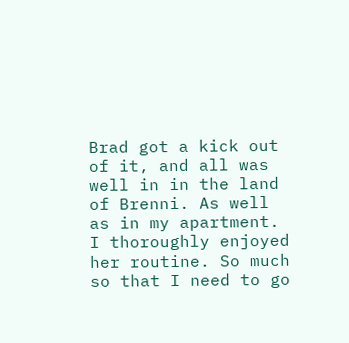Brad got a kick out of it, and all was well in in the land of Brenni. As well as in my apartment. I thoroughly enjoyed her routine. So much so that I need to go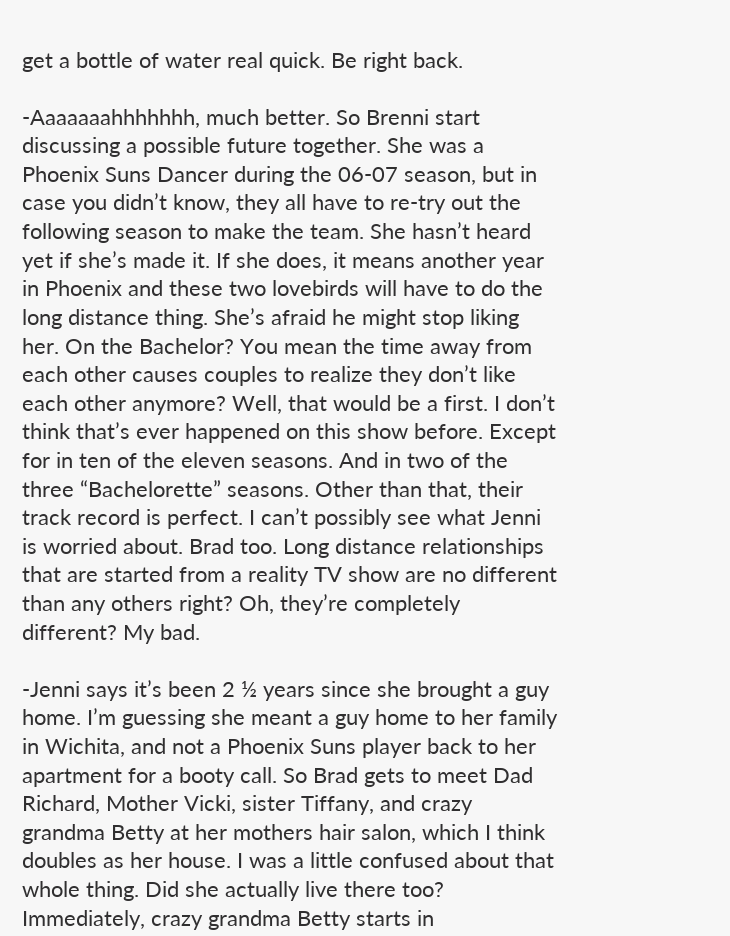get a bottle of water real quick. Be right back.

-Aaaaaaahhhhhhh, much better. So Brenni start discussing a possible future together. She was a Phoenix Suns Dancer during the 06-07 season, but in case you didn’t know, they all have to re-try out the following season to make the team. She hasn’t heard yet if she’s made it. If she does, it means another year in Phoenix and these two lovebirds will have to do the long distance thing. She’s afraid he might stop liking her. On the Bachelor? You mean the time away from each other causes couples to realize they don’t like each other anymore? Well, that would be a first. I don’t think that’s ever happened on this show before. Except for in ten of the eleven seasons. And in two of the three “Bachelorette” seasons. Other than that, their track record is perfect. I can’t possibly see what Jenni is worried about. Brad too. Long distance relationships that are started from a reality TV show are no different than any others right? Oh, they’re completely different? My bad.

-Jenni says it’s been 2 ½ years since she brought a guy home. I’m guessing she meant a guy home to her family in Wichita, and not a Phoenix Suns player back to her apartment for a booty call. So Brad gets to meet Dad Richard, Mother Vicki, sister Tiffany, and crazy grandma Betty at her mothers hair salon, which I think doubles as her house. I was a little confused about that whole thing. Did she actually live there too? Immediately, crazy grandma Betty starts in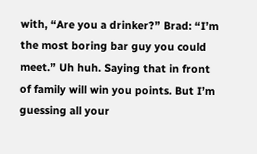with, “Are you a drinker?” Brad: “I’m the most boring bar guy you could meet.” Uh huh. Saying that in front of family will win you points. But I’m guessing all your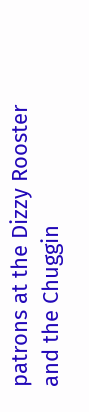patrons at the Dizzy Rooster and the Chuggin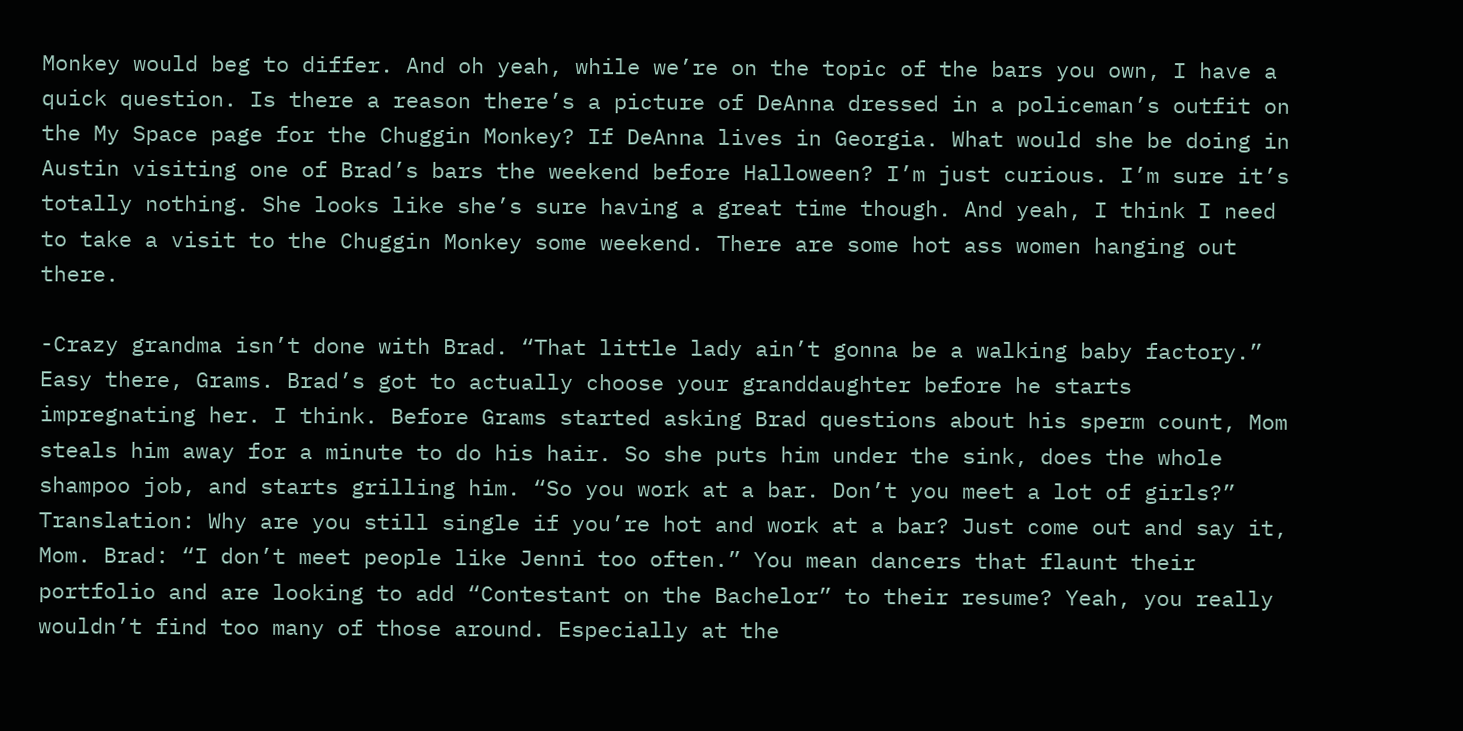Monkey would beg to differ. And oh yeah, while we’re on the topic of the bars you own, I have a quick question. Is there a reason there’s a picture of DeAnna dressed in a policeman’s outfit on the My Space page for the Chuggin Monkey? If DeAnna lives in Georgia. What would she be doing in Austin visiting one of Brad’s bars the weekend before Halloween? I’m just curious. I’m sure it’s totally nothing. She looks like she’s sure having a great time though. And yeah, I think I need to take a visit to the Chuggin Monkey some weekend. There are some hot ass women hanging out there.

-Crazy grandma isn’t done with Brad. “That little lady ain’t gonna be a walking baby factory.” Easy there, Grams. Brad’s got to actually choose your granddaughter before he starts impregnating her. I think. Before Grams started asking Brad questions about his sperm count, Mom steals him away for a minute to do his hair. So she puts him under the sink, does the whole shampoo job, and starts grilling him. “So you work at a bar. Don’t you meet a lot of girls?” Translation: Why are you still single if you’re hot and work at a bar? Just come out and say it, Mom. Brad: “I don’t meet people like Jenni too often.” You mean dancers that flaunt their portfolio and are looking to add “Contestant on the Bachelor” to their resume? Yeah, you really wouldn’t find too many of those around. Especially at the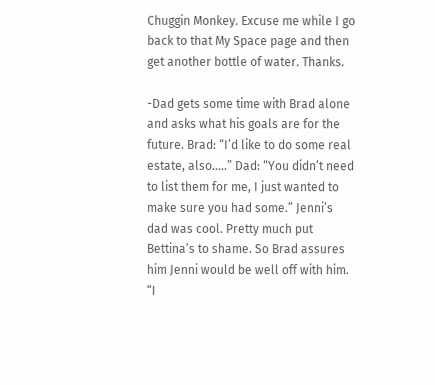Chuggin Monkey. Excuse me while I go back to that My Space page and then get another bottle of water. Thanks.

-Dad gets some time with Brad alone and asks what his goals are for the future. Brad: “I’d like to do some real estate, also…..” Dad: “You didn’t need to list them for me, I just wanted to make sure you had some.” Jenni’s dad was cool. Pretty much put Bettina’s to shame. So Brad assures him Jenni would be well off with him. “I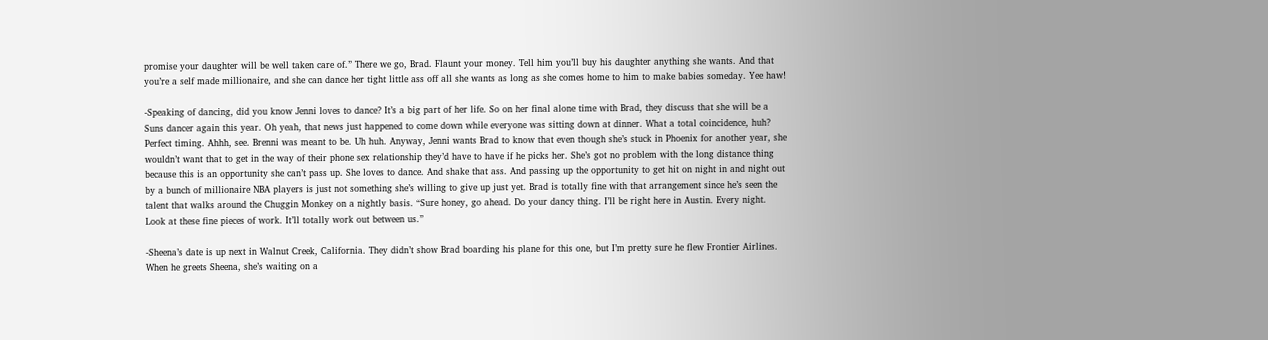promise your daughter will be well taken care of.” There we go, Brad. Flaunt your money. Tell him you’ll buy his daughter anything she wants. And that you’re a self made millionaire, and she can dance her tight little ass off all she wants as long as she comes home to him to make babies someday. Yee haw!

-Speaking of dancing, did you know Jenni loves to dance? It’s a big part of her life. So on her final alone time with Brad, they discuss that she will be a Suns dancer again this year. Oh yeah, that news just happened to come down while everyone was sitting down at dinner. What a total coincidence, huh? Perfect timing. Ahhh, see. Brenni was meant to be. Uh huh. Anyway, Jenni wants Brad to know that even though she’s stuck in Phoenix for another year, she wouldn’t want that to get in the way of their phone sex relationship they’d have to have if he picks her. She’s got no problem with the long distance thing because this is an opportunity she can’t pass up. She loves to dance. And shake that ass. And passing up the opportunity to get hit on night in and night out by a bunch of millionaire NBA players is just not something she’s willing to give up just yet. Brad is totally fine with that arrangement since he’s seen the talent that walks around the Chuggin Monkey on a nightly basis. “Sure honey, go ahead. Do your dancy thing. I’ll be right here in Austin. Every night. Look at these fine pieces of work. It’ll totally work out between us.”

-Sheena’s date is up next in Walnut Creek, California. They didn’t show Brad boarding his plane for this one, but I’m pretty sure he flew Frontier Airlines. When he greets Sheena, she’s waiting on a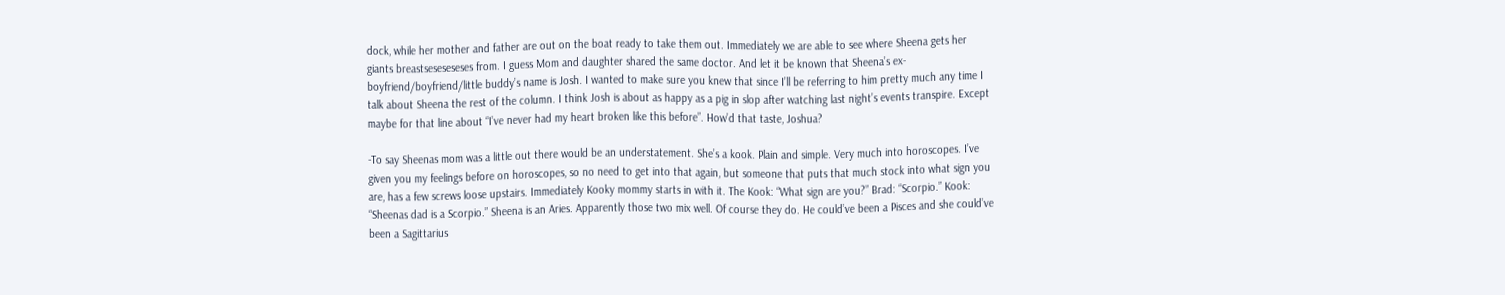dock, while her mother and father are out on the boat ready to take them out. Immediately we are able to see where Sheena gets her giants breastseseseseses from. I guess Mom and daughter shared the same doctor. And let it be known that Sheena’s ex-boyfriend/boyfriend/little buddy’s name is Josh. I wanted to make sure you knew that since I’ll be referring to him pretty much any time I talk about Sheena the rest of the column. I think Josh is about as happy as a pig in slop after watching last night’s events transpire. Except maybe for that line about “I’ve never had my heart broken like this before”. How’d that taste, Joshua?

-To say Sheenas mom was a little out there would be an understatement. She’s a kook. Plain and simple. Very much into horoscopes. I’ve given you my feelings before on horoscopes, so no need to get into that again, but someone that puts that much stock into what sign you are, has a few screws loose upstairs. Immediately Kooky mommy starts in with it. The Kook: “What sign are you?” Brad: “Scorpio.” Kook: “Sheenas dad is a Scorpio.” Sheena is an Aries. Apparently those two mix well. Of course they do. He could’ve been a Pisces and she could’ve been a Sagittarius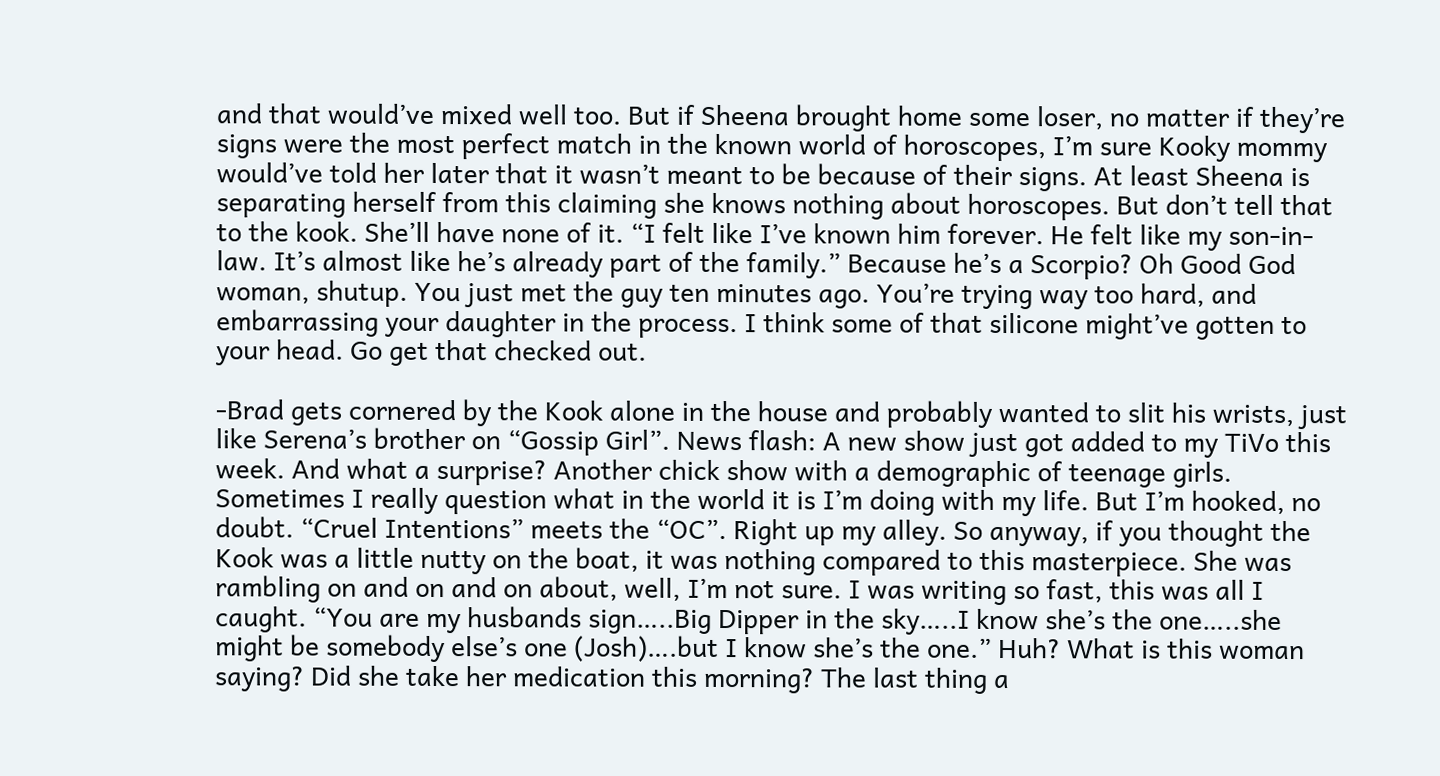and that would’ve mixed well too. But if Sheena brought home some loser, no matter if they’re signs were the most perfect match in the known world of horoscopes, I’m sure Kooky mommy would’ve told her later that it wasn’t meant to be because of their signs. At least Sheena is separating herself from this claiming she knows nothing about horoscopes. But don’t tell that to the kook. She’ll have none of it. “I felt like I’ve known him forever. He felt like my son-in-law. It’s almost like he’s already part of the family.” Because he’s a Scorpio? Oh Good God woman, shutup. You just met the guy ten minutes ago. You’re trying way too hard, and embarrassing your daughter in the process. I think some of that silicone might’ve gotten to your head. Go get that checked out.

-Brad gets cornered by the Kook alone in the house and probably wanted to slit his wrists, just like Serena’s brother on “Gossip Girl”. News flash: A new show just got added to my TiVo this week. And what a surprise? Another chick show with a demographic of teenage girls. Sometimes I really question what in the world it is I’m doing with my life. But I’m hooked, no doubt. “Cruel Intentions” meets the “OC”. Right up my alley. So anyway, if you thought the Kook was a little nutty on the boat, it was nothing compared to this masterpiece. She was rambling on and on and on about, well, I’m not sure. I was writing so fast, this was all I caught. “You are my husbands sign…..Big Dipper in the sky…..I know she’s the one…..she might be somebody else’s one (Josh)….but I know she’s the one.” Huh? What is this woman saying? Did she take her medication this morning? The last thing a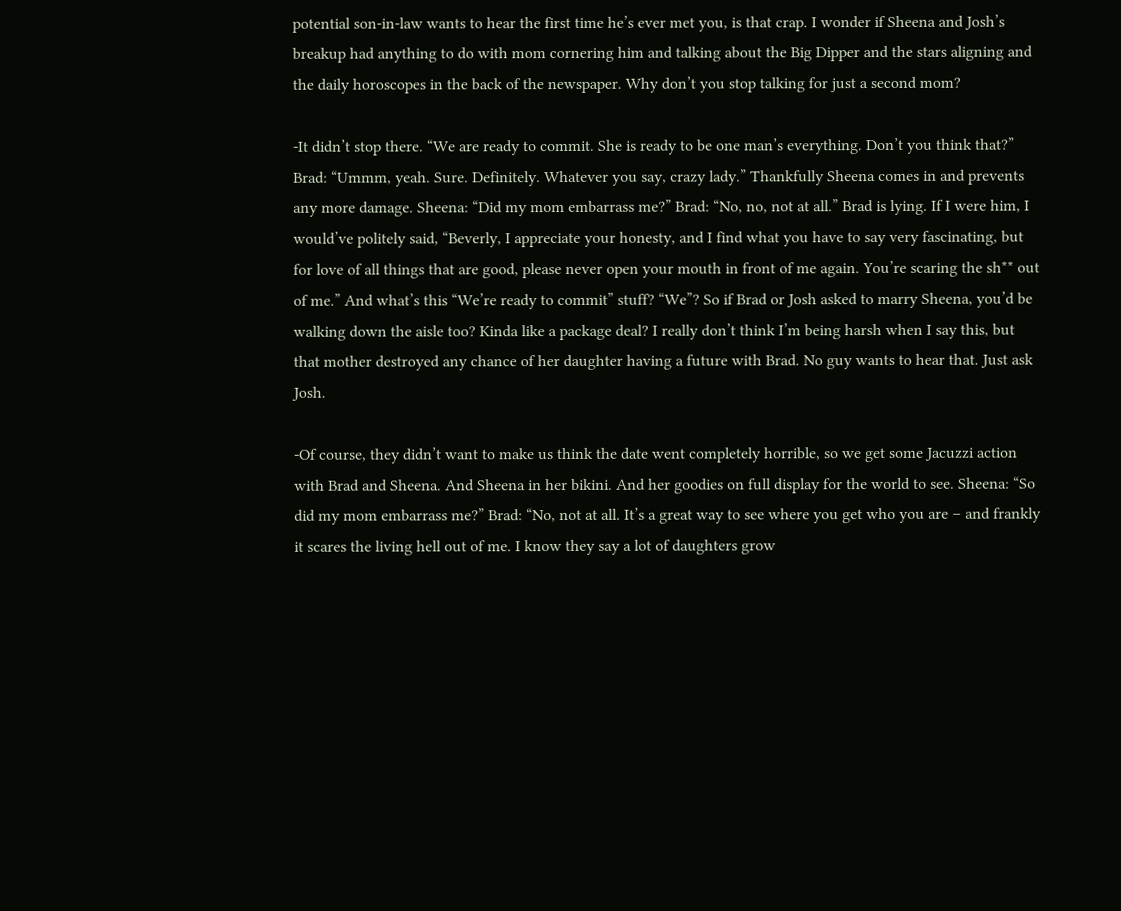potential son-in-law wants to hear the first time he’s ever met you, is that crap. I wonder if Sheena and Josh’s breakup had anything to do with mom cornering him and talking about the Big Dipper and the stars aligning and the daily horoscopes in the back of the newspaper. Why don’t you stop talking for just a second mom?

-It didn’t stop there. “We are ready to commit. She is ready to be one man’s everything. Don’t you think that?” Brad: “Ummm, yeah. Sure. Definitely. Whatever you say, crazy lady.” Thankfully Sheena comes in and prevents any more damage. Sheena: “Did my mom embarrass me?” Brad: “No, no, not at all.” Brad is lying. If I were him, I would’ve politely said, “Beverly, I appreciate your honesty, and I find what you have to say very fascinating, but for love of all things that are good, please never open your mouth in front of me again. You’re scaring the sh** out of me.” And what’s this “We’re ready to commit” stuff? “We”? So if Brad or Josh asked to marry Sheena, you’d be walking down the aisle too? Kinda like a package deal? I really don’t think I’m being harsh when I say this, but that mother destroyed any chance of her daughter having a future with Brad. No guy wants to hear that. Just ask Josh.

-Of course, they didn’t want to make us think the date went completely horrible, so we get some Jacuzzi action with Brad and Sheena. And Sheena in her bikini. And her goodies on full display for the world to see. Sheena: “So did my mom embarrass me?” Brad: “No, not at all. It’s a great way to see where you get who you are – and frankly it scares the living hell out of me. I know they say a lot of daughters grow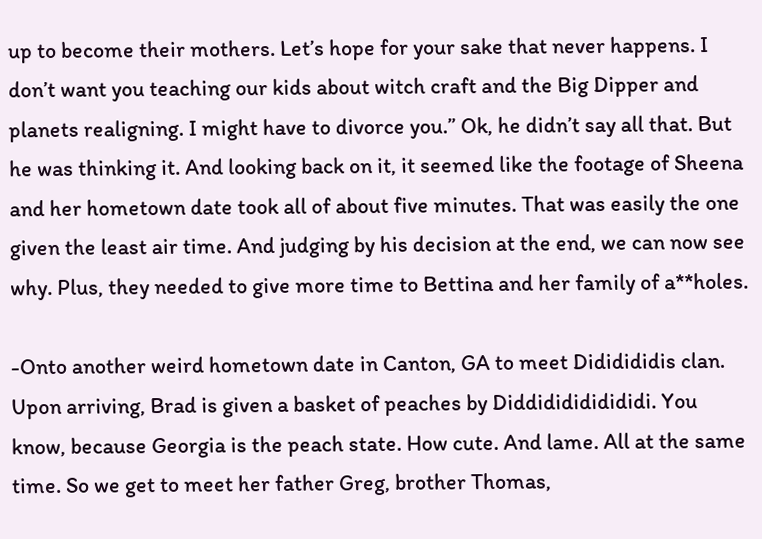up to become their mothers. Let’s hope for your sake that never happens. I don’t want you teaching our kids about witch craft and the Big Dipper and planets realigning. I might have to divorce you.” Ok, he didn’t say all that. But he was thinking it. And looking back on it, it seemed like the footage of Sheena and her hometown date took all of about five minutes. That was easily the one given the least air time. And judging by his decision at the end, we can now see why. Plus, they needed to give more time to Bettina and her family of a**holes.

-Onto another weird hometown date in Canton, GA to meet Dididididis clan. Upon arriving, Brad is given a basket of peaches by Diddididididididi. You know, because Georgia is the peach state. How cute. And lame. All at the same time. So we get to meet her father Greg, brother Thomas,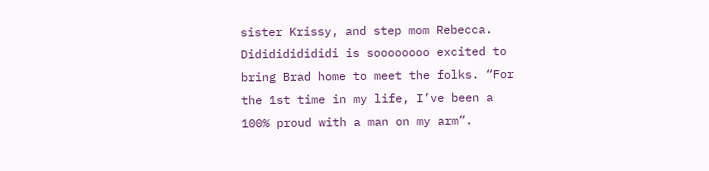sister Krissy, and step mom Rebecca. Dididididididi is soooooooo excited to bring Brad home to meet the folks. “For the 1st time in my life, I’ve been a 100% proud with a man on my arm”.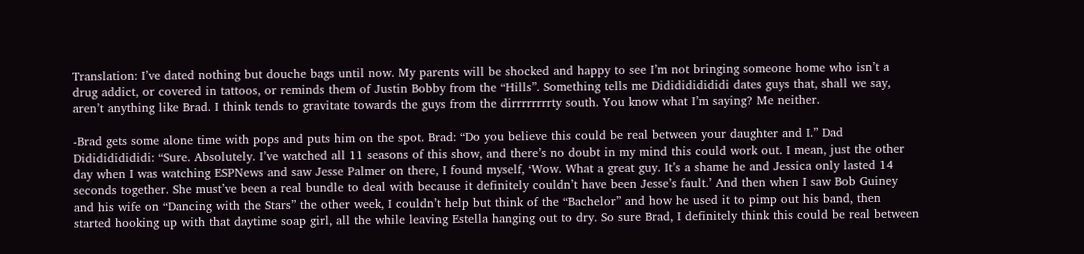Translation: I’ve dated nothing but douche bags until now. My parents will be shocked and happy to see I’m not bringing someone home who isn’t a drug addict, or covered in tattoos, or reminds them of Justin Bobby from the “Hills”. Something tells me Dididididididi dates guys that, shall we say, aren’t anything like Brad. I think tends to gravitate towards the guys from the dirrrrrrrrty south. You know what I’m saying? Me neither.

-Brad gets some alone time with pops and puts him on the spot. Brad: “Do you believe this could be real between your daughter and I.” Dad Dididididididi: “Sure. Absolutely. I’ve watched all 11 seasons of this show, and there’s no doubt in my mind this could work out. I mean, just the other day when I was watching ESPNews and saw Jesse Palmer on there, I found myself, ‘Wow. What a great guy. It’s a shame he and Jessica only lasted 14 seconds together. She must’ve been a real bundle to deal with because it definitely couldn’t have been Jesse’s fault.’ And then when I saw Bob Guiney and his wife on “Dancing with the Stars” the other week, I couldn’t help but think of the “Bachelor” and how he used it to pimp out his band, then started hooking up with that daytime soap girl, all the while leaving Estella hanging out to dry. So sure Brad, I definitely think this could be real between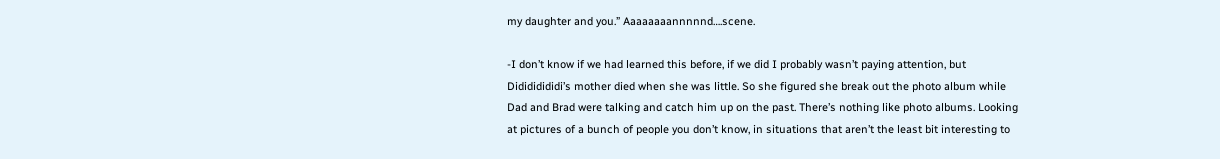my daughter and you.” Aaaaaaaannnnnd….scene.

-I don’t know if we had learned this before, if we did I probably wasn’t paying attention, but Didididididi’s mother died when she was little. So she figured she break out the photo album while Dad and Brad were talking and catch him up on the past. There’s nothing like photo albums. Looking at pictures of a bunch of people you don’t know, in situations that aren’t the least bit interesting to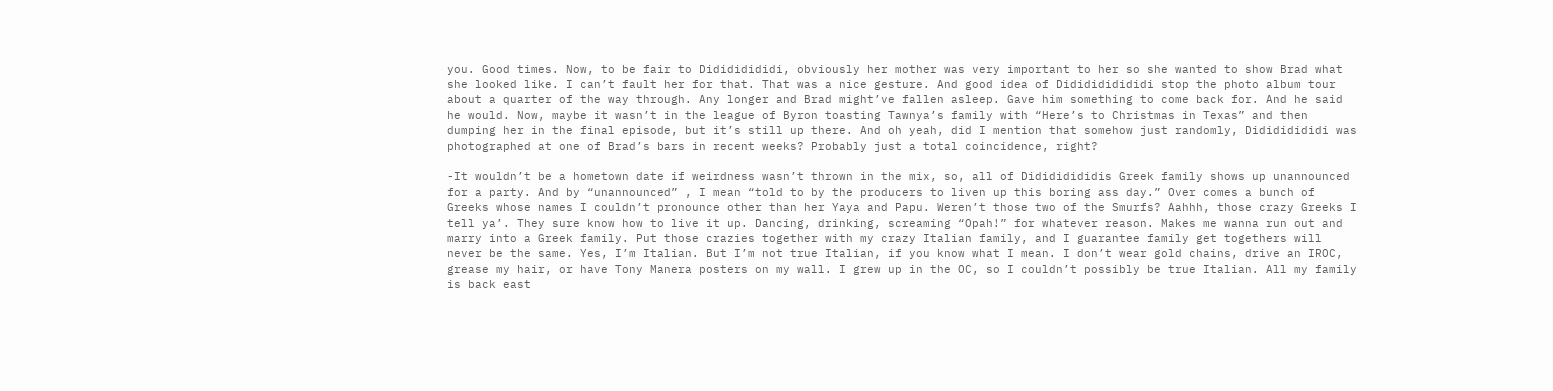you. Good times. Now, to be fair to Didididididi, obviously her mother was very important to her so she wanted to show Brad what she looked like. I can’t fault her for that. That was a nice gesture. And good idea of Dididididididi stop the photo album tour about a quarter of the way through. Any longer and Brad might’ve fallen asleep. Gave him something to come back for. And he said he would. Now, maybe it wasn’t in the league of Byron toasting Tawnya’s family with “Here’s to Christmas in Texas” and then dumping her in the final episode, but it’s still up there. And oh yeah, did I mention that somehow just randomly, Didididididi was photographed at one of Brad’s bars in recent weeks? Probably just a total coincidence, right?

-It wouldn’t be a hometown date if weirdness wasn’t thrown in the mix, so, all of Didididididis Greek family shows up unannounced for a party. And by “unannounced” , I mean “told to by the producers to liven up this boring ass day.” Over comes a bunch of Greeks whose names I couldn’t pronounce other than her Yaya and Papu. Weren’t those two of the Smurfs? Aahhh, those crazy Greeks I tell ya’. They sure know how to live it up. Dancing, drinking, screaming “Opah!” for whatever reason. Makes me wanna run out and marry into a Greek family. Put those crazies together with my crazy Italian family, and I guarantee family get togethers will never be the same. Yes, I’m Italian. But I’m not true Italian, if you know what I mean. I don’t wear gold chains, drive an IROC, grease my hair, or have Tony Manera posters on my wall. I grew up in the OC, so I couldn’t possibly be true Italian. All my family is back east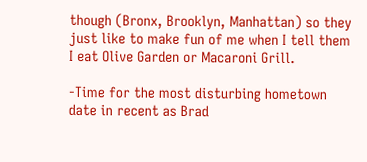though (Bronx, Brooklyn, Manhattan) so they just like to make fun of me when I tell them I eat Olive Garden or Macaroni Grill.

-Time for the most disturbing hometown date in recent as Brad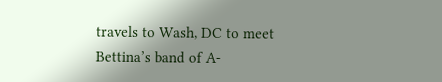travels to Wash, DC to meet Bettina’s band of A-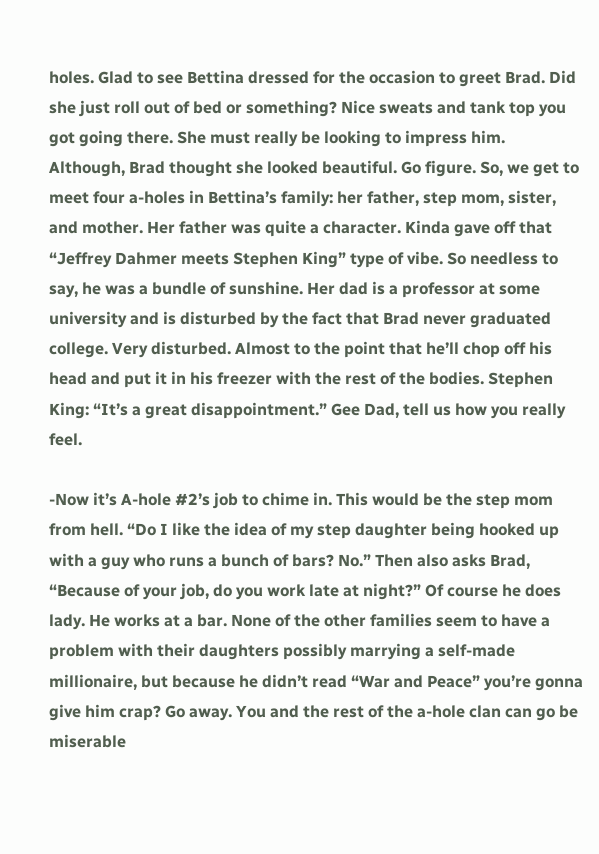holes. Glad to see Bettina dressed for the occasion to greet Brad. Did she just roll out of bed or something? Nice sweats and tank top you got going there. She must really be looking to impress him. Although, Brad thought she looked beautiful. Go figure. So, we get to meet four a-holes in Bettina’s family: her father, step mom, sister, and mother. Her father was quite a character. Kinda gave off that “Jeffrey Dahmer meets Stephen King” type of vibe. So needless to say, he was a bundle of sunshine. Her dad is a professor at some university and is disturbed by the fact that Brad never graduated college. Very disturbed. Almost to the point that he’ll chop off his head and put it in his freezer with the rest of the bodies. Stephen King: “It’s a great disappointment.” Gee Dad, tell us how you really feel.

-Now it’s A-hole #2’s job to chime in. This would be the step mom from hell. “Do I like the idea of my step daughter being hooked up with a guy who runs a bunch of bars? No.” Then also asks Brad, “Because of your job, do you work late at night?” Of course he does lady. He works at a bar. None of the other families seem to have a problem with their daughters possibly marrying a self-made millionaire, but because he didn’t read “War and Peace” you’re gonna give him crap? Go away. You and the rest of the a-hole clan can go be miserable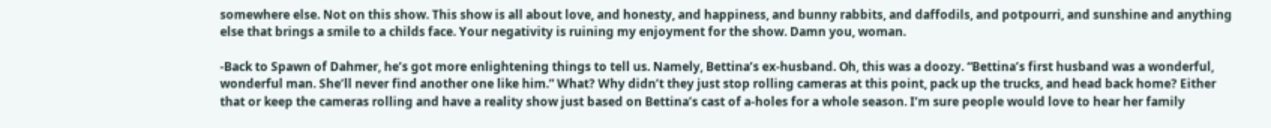somewhere else. Not on this show. This show is all about love, and honesty, and happiness, and bunny rabbits, and daffodils, and potpourri, and sunshine and anything else that brings a smile to a childs face. Your negativity is ruining my enjoyment for the show. Damn you, woman.

-Back to Spawn of Dahmer, he’s got more enlightening things to tell us. Namely, Bettina’s ex-husband. Oh, this was a doozy. “Bettina’s first husband was a wonderful, wonderful man. She’ll never find another one like him.” What? Why didn’t they just stop rolling cameras at this point, pack up the trucks, and head back home? Either that or keep the cameras rolling and have a reality show just based on Bettina’s cast of a-holes for a whole season. I’m sure people would love to hear her family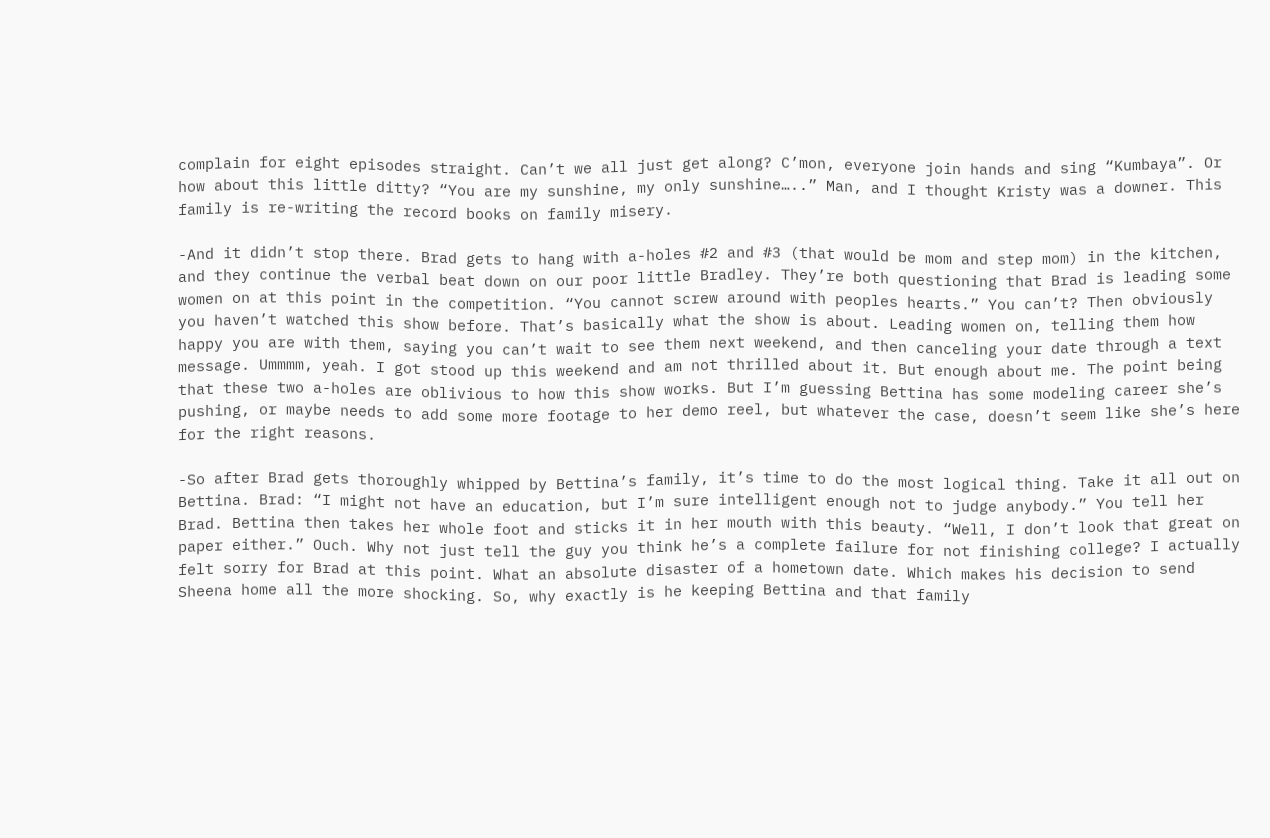complain for eight episodes straight. Can’t we all just get along? C’mon, everyone join hands and sing “Kumbaya”. Or how about this little ditty? “You are my sunshine, my only sunshine…..” Man, and I thought Kristy was a downer. This family is re-writing the record books on family misery.

-And it didn’t stop there. Brad gets to hang with a-holes #2 and #3 (that would be mom and step mom) in the kitchen, and they continue the verbal beat down on our poor little Bradley. They’re both questioning that Brad is leading some women on at this point in the competition. “You cannot screw around with peoples hearts.” You can’t? Then obviously you haven’t watched this show before. That’s basically what the show is about. Leading women on, telling them how happy you are with them, saying you can’t wait to see them next weekend, and then canceling your date through a text message. Ummmm, yeah. I got stood up this weekend and am not thrilled about it. But enough about me. The point being that these two a-holes are oblivious to how this show works. But I’m guessing Bettina has some modeling career she’s pushing, or maybe needs to add some more footage to her demo reel, but whatever the case, doesn’t seem like she’s here for the right reasons.

-So after Brad gets thoroughly whipped by Bettina’s family, it’s time to do the most logical thing. Take it all out on Bettina. Brad: “I might not have an education, but I’m sure intelligent enough not to judge anybody.” You tell her Brad. Bettina then takes her whole foot and sticks it in her mouth with this beauty. “Well, I don’t look that great on paper either.” Ouch. Why not just tell the guy you think he’s a complete failure for not finishing college? I actually felt sorry for Brad at this point. What an absolute disaster of a hometown date. Which makes his decision to send Sheena home all the more shocking. So, why exactly is he keeping Bettina and that family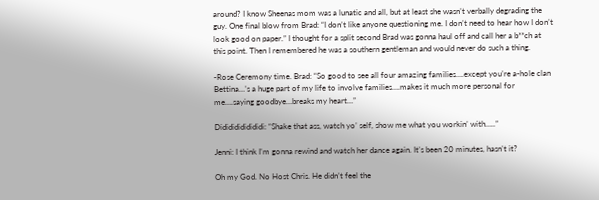around? I know Sheenas mom was a lunatic and all, but at least she wasn’t verbally degrading the guy. One final blow from Brad: “I don’t like anyone questioning me. I don’t need to hear how I don’t look good on paper.” I thought for a split second Brad was gonna haul off and call her a b**ch at this point. Then I remembered he was a southern gentleman and would never do such a thing.

-Rose Ceremony time. Brad: “So good to see all four amazing families….except you’re a-hole clan Bettina…’s a huge part of my life to involve families….makes it much more personal for me….saying goodbye…breaks my heart…”

Didididididididi: “Shake that ass, watch yo’ self, show me what you workin’ with…..”

Jenni: I think I’m gonna rewind and watch her dance again. It’s been 20 minutes, hasn’t it?

Oh my God. No Host Chris. He didn’t feel the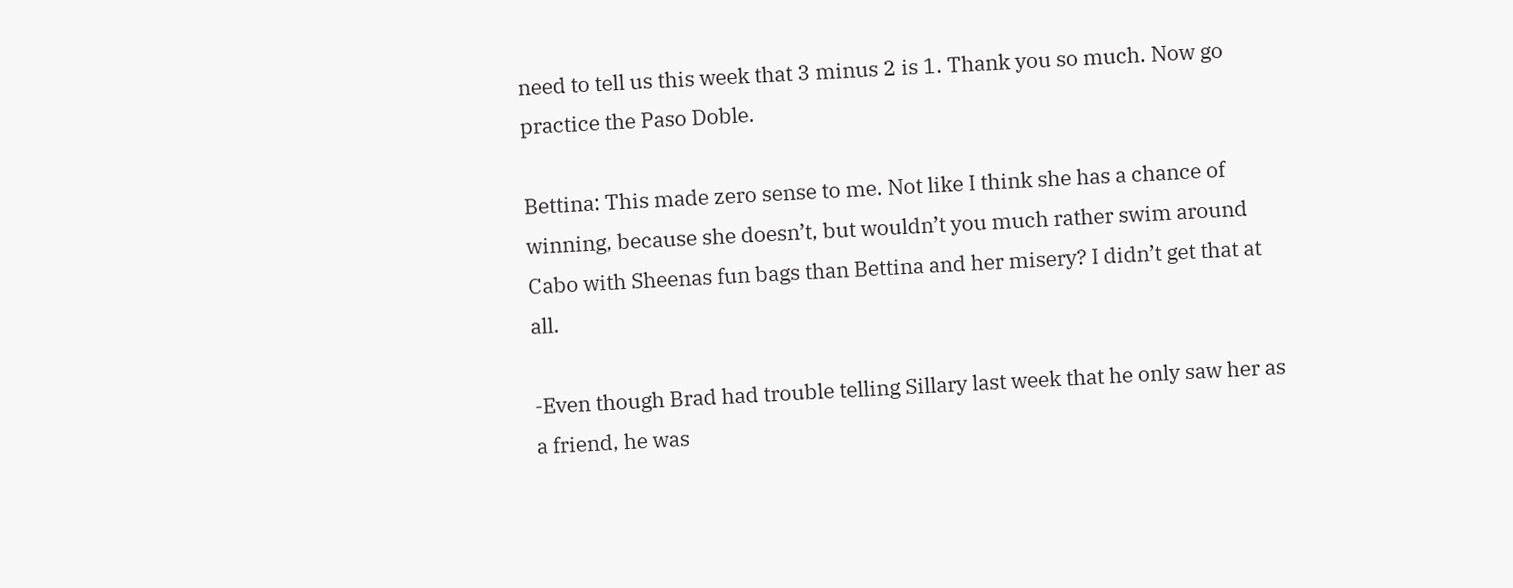need to tell us this week that 3 minus 2 is 1. Thank you so much. Now go practice the Paso Doble.

Bettina: This made zero sense to me. Not like I think she has a chance of winning, because she doesn’t, but wouldn’t you much rather swim around Cabo with Sheenas fun bags than Bettina and her misery? I didn’t get that at all.

-Even though Brad had trouble telling Sillary last week that he only saw her as a friend, he was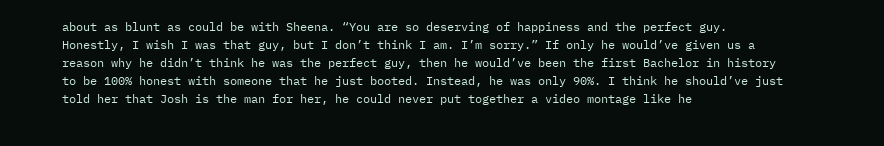about as blunt as could be with Sheena. “You are so deserving of happiness and the perfect guy. Honestly, I wish I was that guy, but I don’t think I am. I’m sorry.” If only he would’ve given us a reason why he didn’t think he was the perfect guy, then he would’ve been the first Bachelor in history to be 100% honest with someone that he just booted. Instead, he was only 90%. I think he should’ve just told her that Josh is the man for her, he could never put together a video montage like he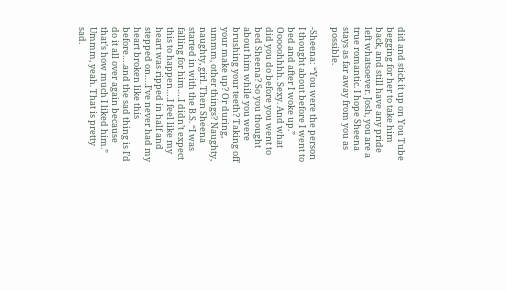did and stick it up on You Tube begging for her to take him back, and still have any pride left whatsoever. Josh, you are a true romantic. I hope Sheena stays as far away from you as possible.

-Sheena: “You were the person I thought about before I went to bed and after I woke up.” Ooooohhhh. Sexy. And what did you do before you went to bed Sheena? So you thought about him while you were brushing your teeth? Taking off your make up? Or during, ummm, other things? Naughty, naughty, girl. Then Sheena started in with the B.S. “I was falling for him….I didn’t expect this to happen….I feel like my heart was ripped in half and stepped on….I’ve never had my heart broken like this before….and the sad thing is I’d do it all over again because that’s how much I liked him.” Ummm, yeah. That is pretty sad.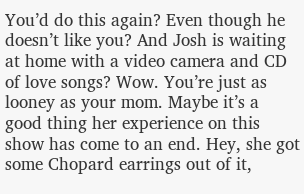You’d do this again? Even though he doesn’t like you? And Josh is waiting at home with a video camera and CD of love songs? Wow. You’re just as looney as your mom. Maybe it’s a good thing her experience on this show has come to an end. Hey, she got some Chopard earrings out of it,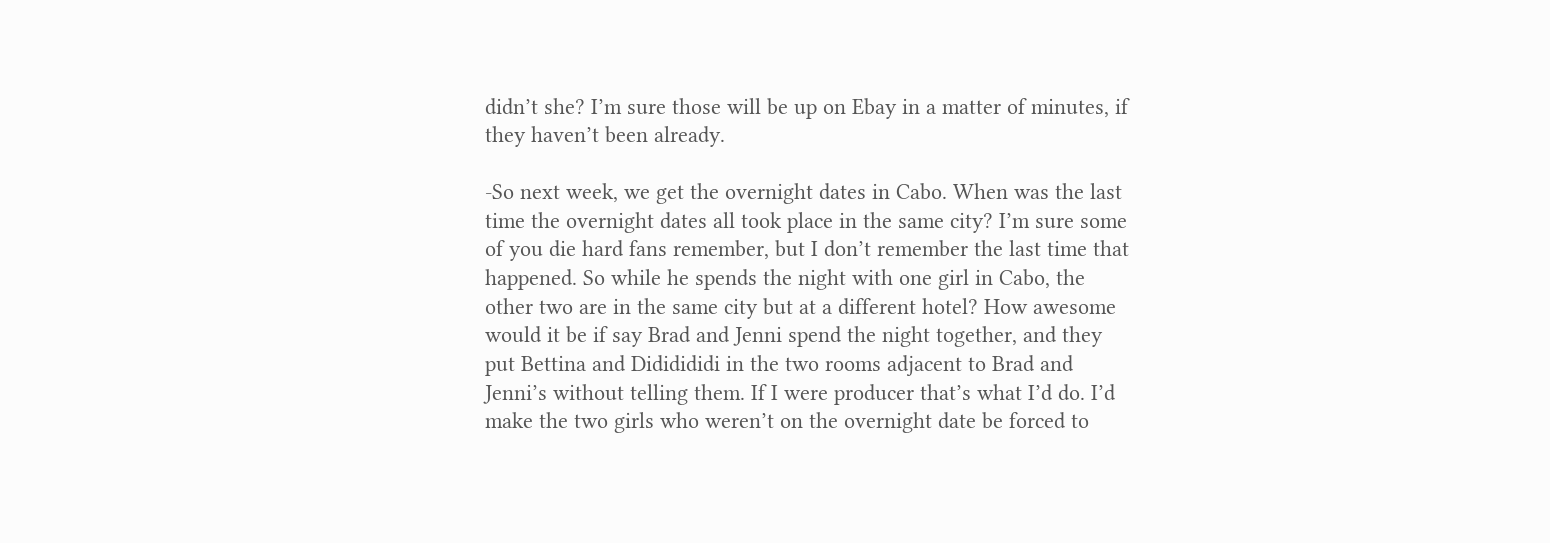didn’t she? I’m sure those will be up on Ebay in a matter of minutes, if they haven’t been already.

-So next week, we get the overnight dates in Cabo. When was the last time the overnight dates all took place in the same city? I’m sure some of you die hard fans remember, but I don’t remember the last time that happened. So while he spends the night with one girl in Cabo, the other two are in the same city but at a different hotel? How awesome would it be if say Brad and Jenni spend the night together, and they put Bettina and Dididididi in the two rooms adjacent to Brad and Jenni’s without telling them. If I were producer that’s what I’d do. I’d make the two girls who weren’t on the overnight date be forced to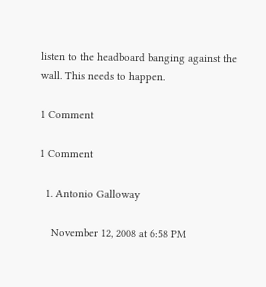listen to the headboard banging against the wall. This needs to happen.

1 Comment

1 Comment

  1. Antonio Galloway

    November 12, 2008 at 6:58 PM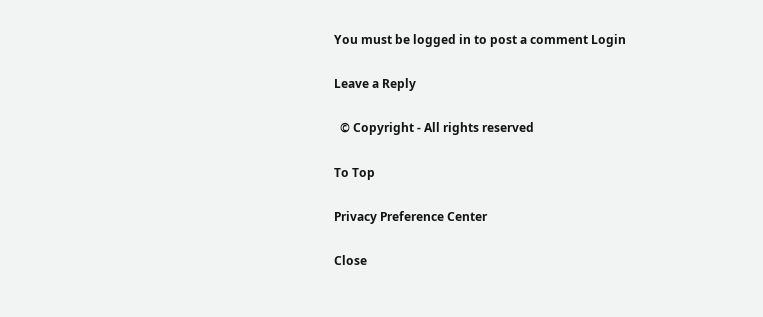You must be logged in to post a comment Login

Leave a Reply

  © Copyright - All rights reserved

To Top

Privacy Preference Center

Close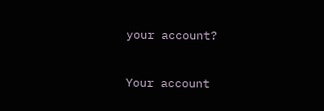your account?

Your account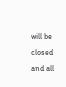will be closed and all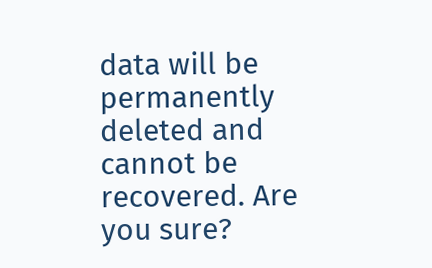data will be permanently deleted and cannot be recovered. Are you sure?